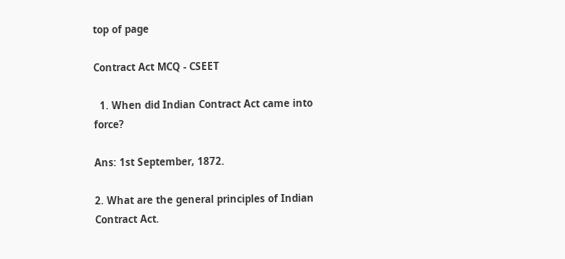top of page

Contract Act MCQ - CSEET

  1. When did Indian Contract Act came into force?

Ans: 1st September, 1872.

2. What are the general principles of Indian Contract Act.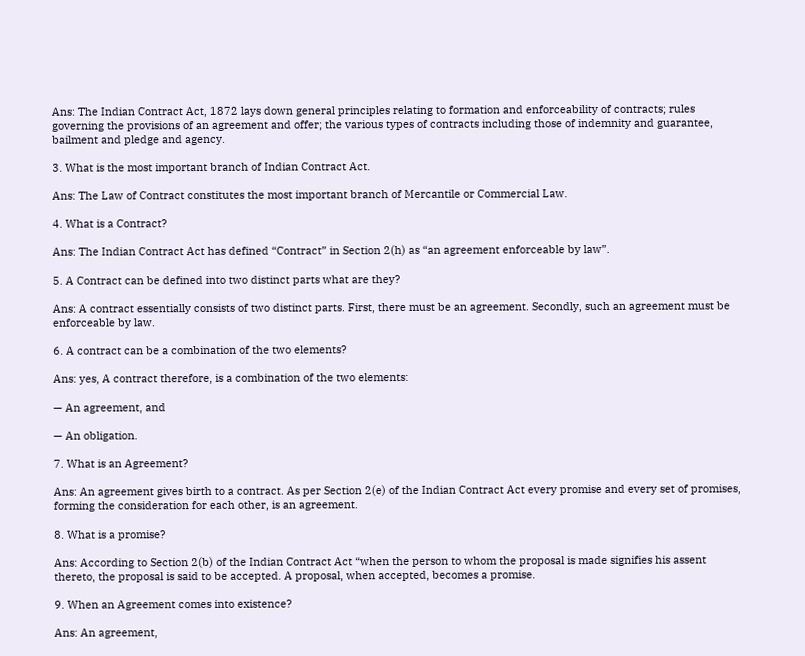Ans: The Indian Contract Act, 1872 lays down general principles relating to formation and enforceability of contracts; rules governing the provisions of an agreement and offer; the various types of contracts including those of indemnity and guarantee, bailment and pledge and agency.

3. What is the most important branch of Indian Contract Act.

Ans: The Law of Contract constitutes the most important branch of Mercantile or Commercial Law.

4. What is a Contract?

Ans: The Indian Contract Act has defined “Contract” in Section 2(h) as “an agreement enforceable by law”.

5. A Contract can be defined into two distinct parts what are they?

Ans: A contract essentially consists of two distinct parts. First, there must be an agreement. Secondly, such an agreement must be enforceable by law.

6. A contract can be a combination of the two elements?

Ans: yes, A contract therefore, is a combination of the two elements:

— An agreement, and

— An obligation.

7. What is an Agreement?

Ans: An agreement gives birth to a contract. As per Section 2(e) of the Indian Contract Act every promise and every set of promises, forming the consideration for each other, is an agreement.

8. What is a promise?

Ans: According to Section 2(b) of the Indian Contract Act “when the person to whom the proposal is made signifies his assent thereto, the proposal is said to be accepted. A proposal, when accepted, becomes a promise.

9. When an Agreement comes into existence?

Ans: An agreement,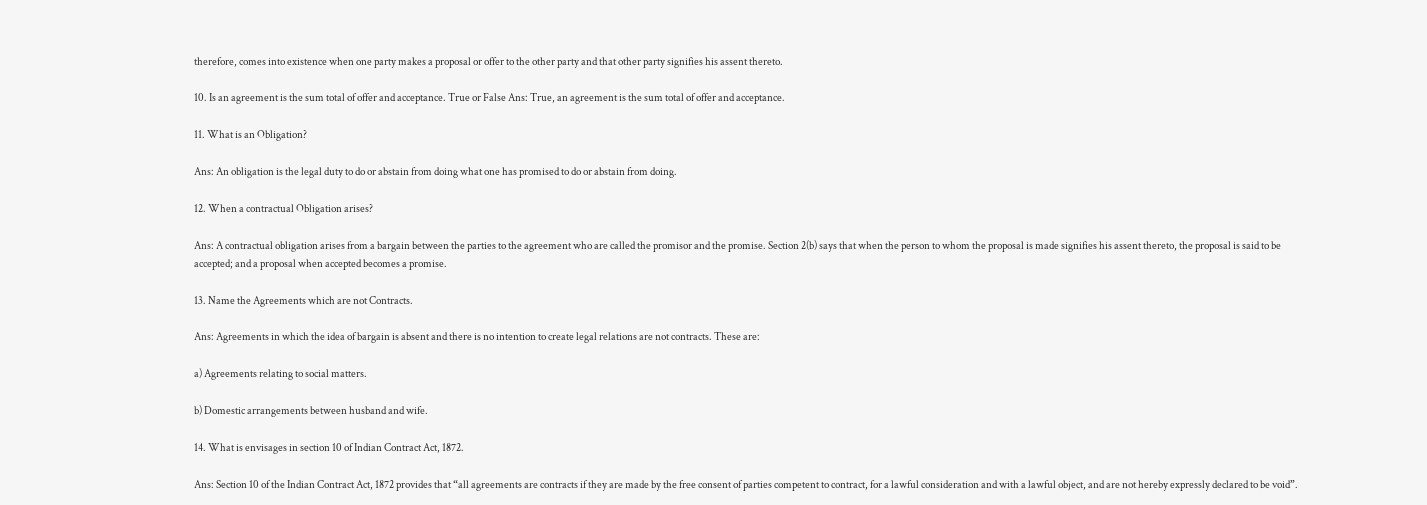therefore, comes into existence when one party makes a proposal or offer to the other party and that other party signifies his assent thereto.

10. Is an agreement is the sum total of offer and acceptance. True or False Ans: True, an agreement is the sum total of offer and acceptance.

11. What is an Obligation?

Ans: An obligation is the legal duty to do or abstain from doing what one has promised to do or abstain from doing.

12. When a contractual Obligation arises?

Ans: A contractual obligation arises from a bargain between the parties to the agreement who are called the promisor and the promise. Section 2(b) says that when the person to whom the proposal is made signifies his assent thereto, the proposal is said to be accepted; and a proposal when accepted becomes a promise.

13. Name the Agreements which are not Contracts.

Ans: Agreements in which the idea of bargain is absent and there is no intention to create legal relations are not contracts. These are:

a) Agreements relating to social matters.

b) Domestic arrangements between husband and wife.

14. What is envisages in section 10 of Indian Contract Act, 1872.

Ans: Section 10 of the Indian Contract Act, 1872 provides that “all agreements are contracts if they are made by the free consent of parties competent to contract, for a lawful consideration and with a lawful object, and are not hereby expressly declared to be void”.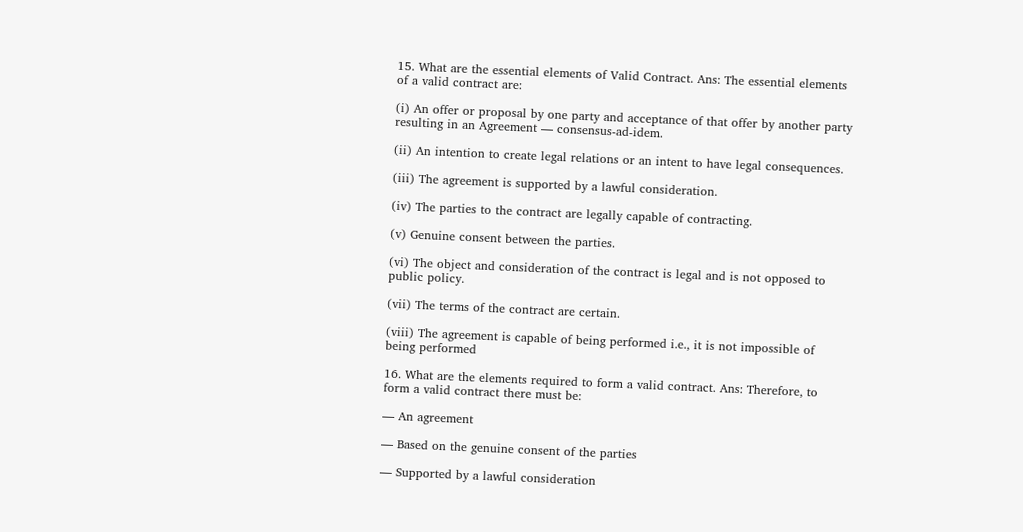15. What are the essential elements of Valid Contract. Ans: The essential elements of a valid contract are:

(i) An offer or proposal by one party and acceptance of that offer by another party resulting in an Agreement — consensus-ad-idem.

(ii) An intention to create legal relations or an intent to have legal consequences.

(iii) The agreement is supported by a lawful consideration.

(iv) The parties to the contract are legally capable of contracting.

(v) Genuine consent between the parties.

(vi) The object and consideration of the contract is legal and is not opposed to public policy.

(vii) The terms of the contract are certain.

(viii) The agreement is capable of being performed i.e., it is not impossible of being performed

16. What are the elements required to form a valid contract. Ans: Therefore, to form a valid contract there must be:

— An agreement

— Based on the genuine consent of the parties

— Supported by a lawful consideration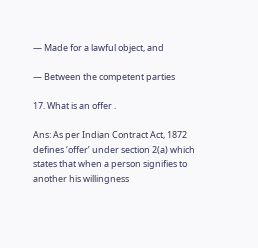— Made for a lawful object, and

— Between the competent parties

17. What is an offer .

Ans: As per Indian Contract Act, 1872 defines ‘offer’ under section 2(a) which states that when a person signifies to another his willingness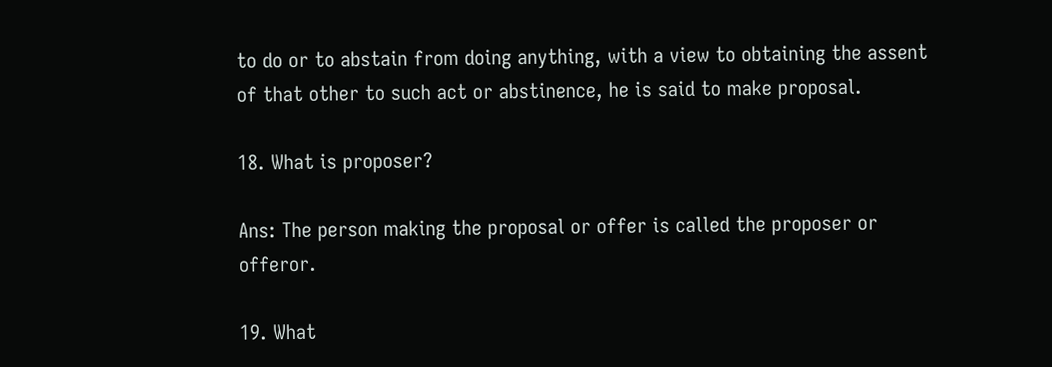to do or to abstain from doing anything, with a view to obtaining the assent of that other to such act or abstinence, he is said to make proposal.

18. What is proposer?

Ans: The person making the proposal or offer is called the proposer or offeror.

19. What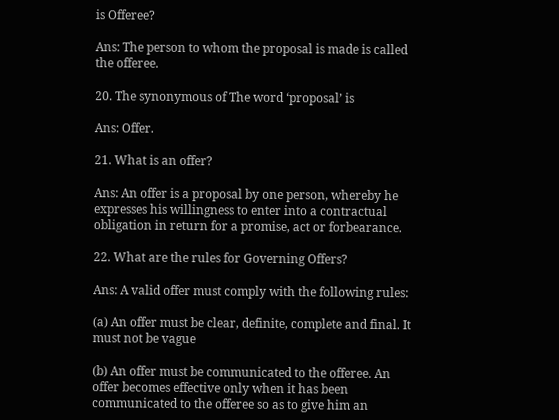is Offeree?

Ans: The person to whom the proposal is made is called the offeree.

20. The synonymous of The word ‘proposal’ is

Ans: Offer.

21. What is an offer?

Ans: An offer is a proposal by one person, whereby he expresses his willingness to enter into a contractual obligation in return for a promise, act or forbearance.

22. What are the rules for Governing Offers?

Ans: A valid offer must comply with the following rules:

(a) An offer must be clear, definite, complete and final. It must not be vague

(b) An offer must be communicated to the offeree. An offer becomes effective only when it has been communicated to the offeree so as to give him an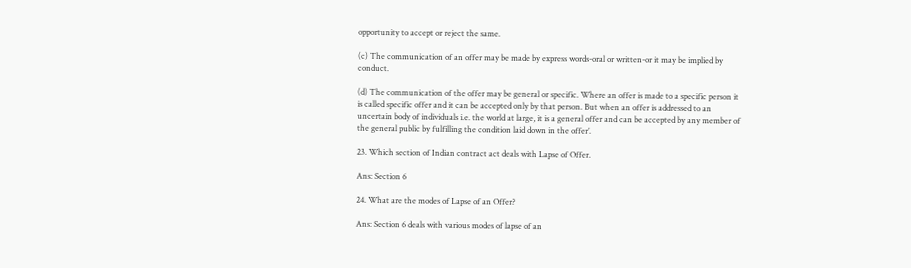opportunity to accept or reject the same.

(c) The communication of an offer may be made by express words-oral or written-or it may be implied by conduct.

(d) The communication of the offer may be general or specific. Where an offer is made to a specific person it is called specific offer and it can be accepted only by that person. But when an offer is addressed to an uncertain body of individuals i.e. the world at large, it is a general offer and can be accepted by any member of the general public by fulfilling the condition laid down in the offer’.

23. Which section of Indian contract act deals with Lapse of Offer.

Ans: Section 6

24. What are the modes of Lapse of an Offer?

Ans: Section 6 deals with various modes of lapse of an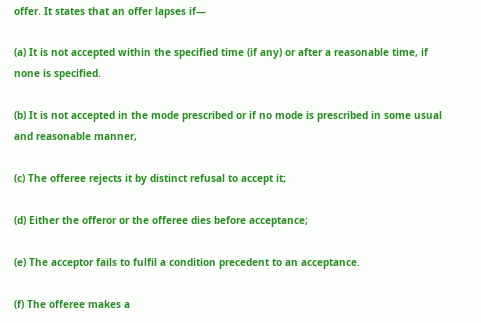offer. It states that an offer lapses if—

(a) It is not accepted within the specified time (if any) or after a reasonable time, if none is specified.

(b) It is not accepted in the mode prescribed or if no mode is prescribed in some usual and reasonable manner,

(c) The offeree rejects it by distinct refusal to accept it;

(d) Either the offeror or the offeree dies before acceptance;

(e) The acceptor fails to fulfil a condition precedent to an acceptance.

(f) The offeree makes a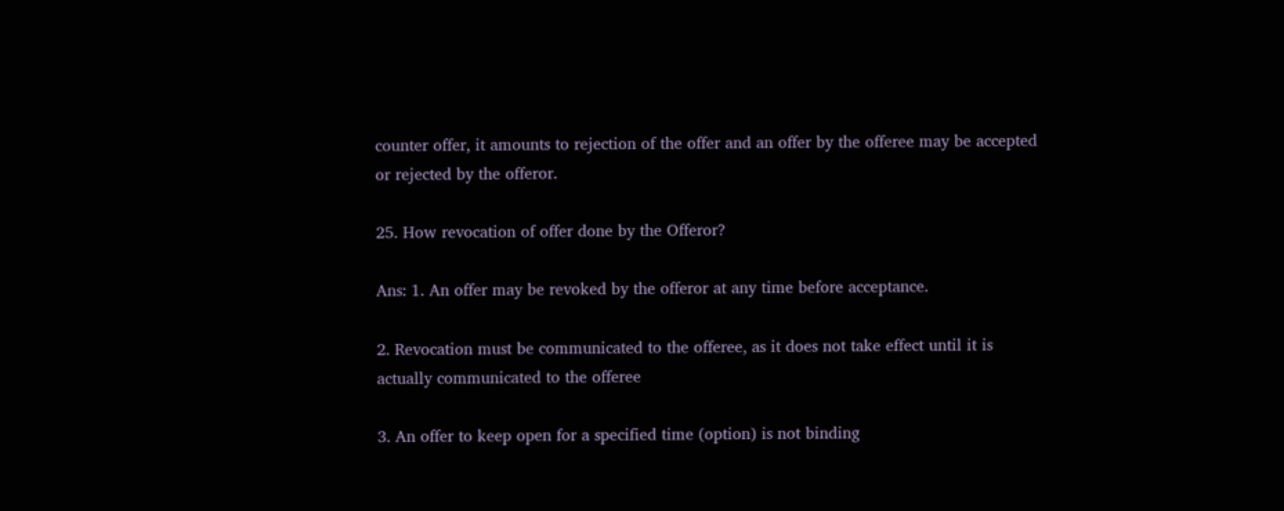counter offer, it amounts to rejection of the offer and an offer by the offeree may be accepted or rejected by the offeror.

25. How revocation of offer done by the Offeror?

Ans: 1. An offer may be revoked by the offeror at any time before acceptance.

2. Revocation must be communicated to the offeree, as it does not take effect until it is actually communicated to the offeree

3. An offer to keep open for a specified time (option) is not binding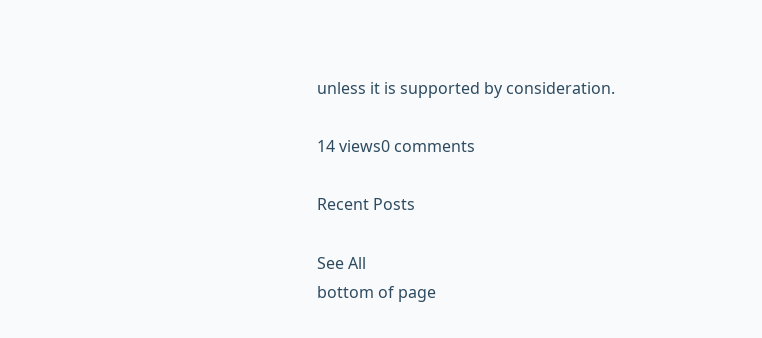unless it is supported by consideration.

14 views0 comments

Recent Posts

See All
bottom of page